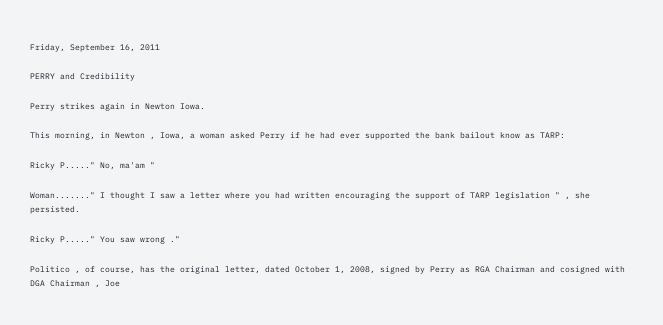Friday, September 16, 2011

PERRY and Credibility

Perry strikes again in Newton Iowa.

This morning, in Newton , Iowa, a woman asked Perry if he had ever supported the bank bailout know as TARP:

Ricky P....." No, ma'am "

Woman......." I thought I saw a letter where you had written encouraging the support of TARP legislation " , she persisted.

Ricky P....." You saw wrong ."

Politico , of course, has the original letter, dated October 1, 2008, signed by Perry as RGA Chairman and cosigned with DGA Chairman , Joe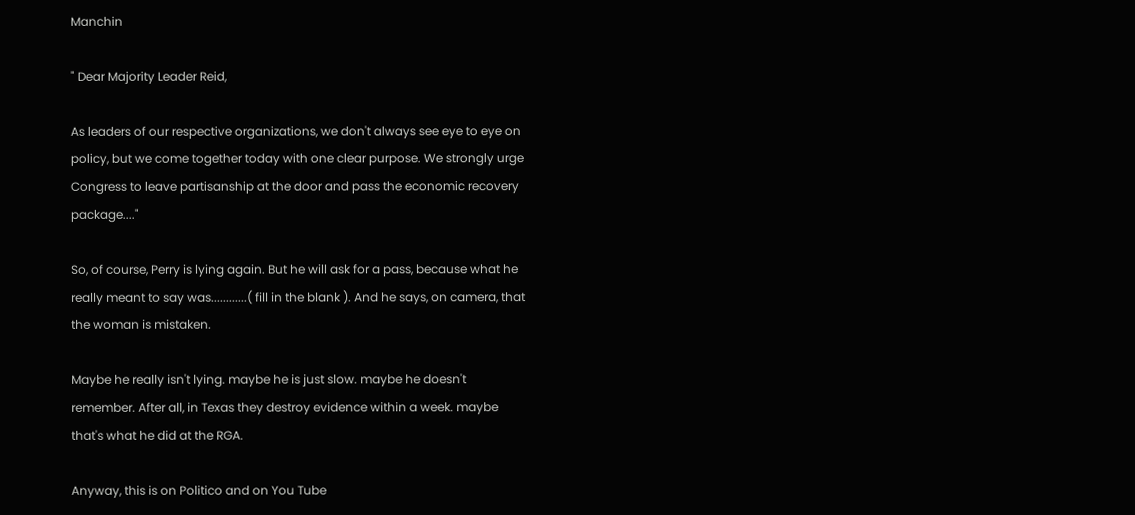Manchin

" Dear Majority Leader Reid,

As leaders of our respective organizations, we don't always see eye to eye on policy, but we come together today with one clear purpose. We strongly urge Congress to leave partisanship at the door and pass the economic recovery package...."

So, of course, Perry is lying again. But he will ask for a pass, because what he really meant to say was............( fill in the blank ). And he says, on camera, that the woman is mistaken.

Maybe he really isn't lying. maybe he is just slow. maybe he doesn't remember. After all, in Texas they destroy evidence within a week. maybe that's what he did at the RGA.

Anyway, this is on Politico and on You Tube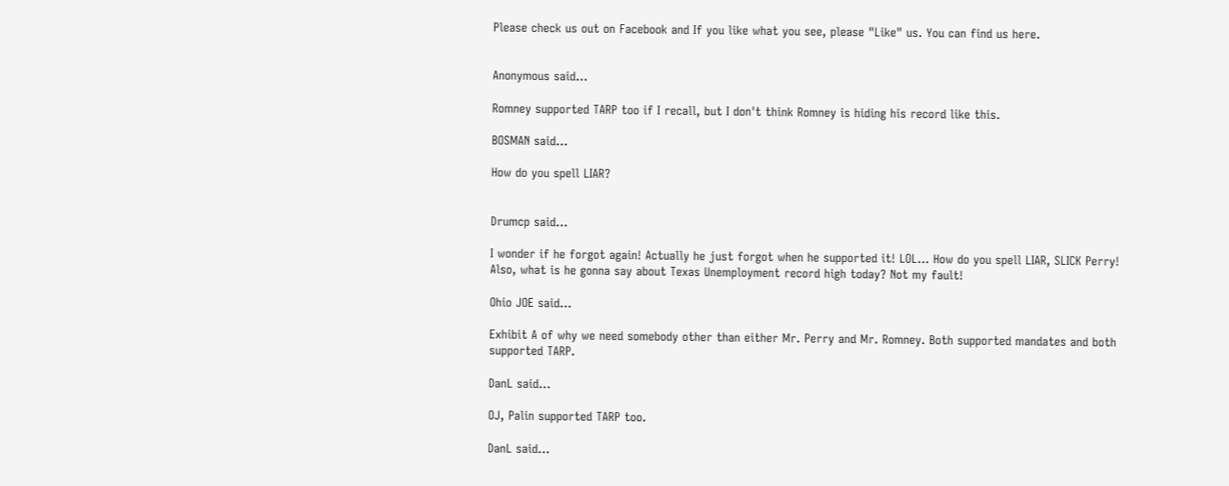Please check us out on Facebook and If you like what you see, please "Like" us. You can find us here.


Anonymous said...

Romney supported TARP too if I recall, but I don't think Romney is hiding his record like this.

BOSMAN said...

How do you spell LIAR?


Drumcp said...

I wonder if he forgot again! Actually he just forgot when he supported it! LOL... How do you spell LIAR, SLICK Perry! Also, what is he gonna say about Texas Unemployment record high today? Not my fault!

Ohio JOE said...

Exhibit A of why we need somebody other than either Mr. Perry and Mr. Romney. Both supported mandates and both supported TARP.

DanL said...

OJ, Palin supported TARP too.

DanL said...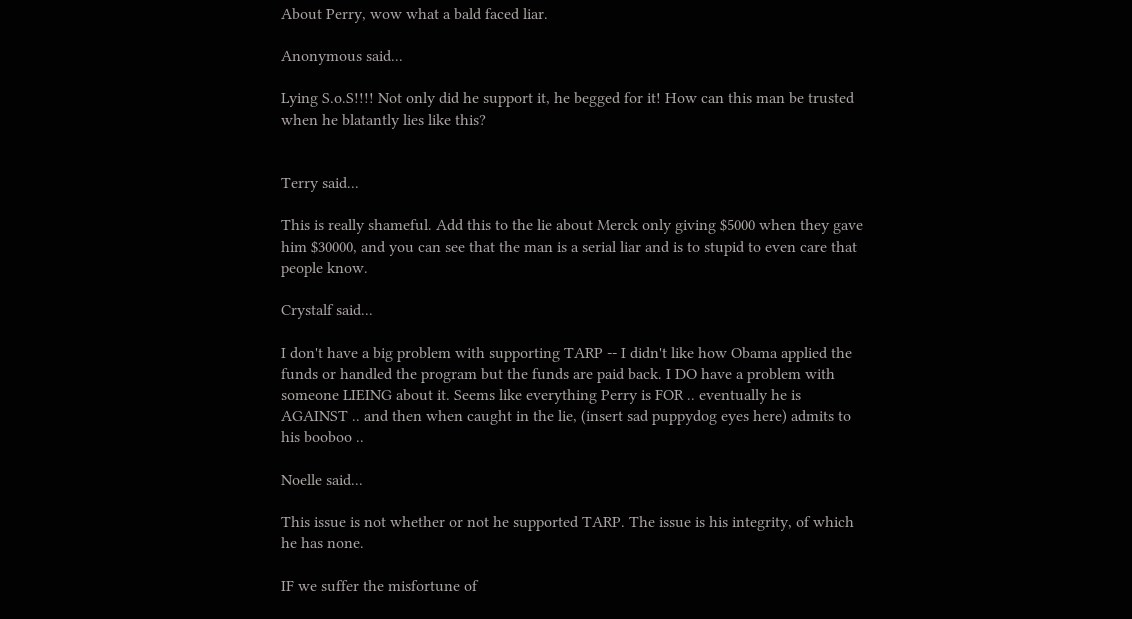About Perry, wow what a bald faced liar.

Anonymous said...

Lying S.o.S!!!! Not only did he support it, he begged for it! How can this man be trusted when he blatantly lies like this?


Terry said...

This is really shameful. Add this to the lie about Merck only giving $5000 when they gave him $30000, and you can see that the man is a serial liar and is to stupid to even care that people know.

Crystalf said...

I don't have a big problem with supporting TARP -- I didn't like how Obama applied the funds or handled the program but the funds are paid back. I DO have a problem with someone LIEING about it. Seems like everything Perry is FOR .. eventually he is AGAINST .. and then when caught in the lie, (insert sad puppydog eyes here) admits to his booboo ..

Noelle said...

This issue is not whether or not he supported TARP. The issue is his integrity, of which he has none.

IF we suffer the misfortune of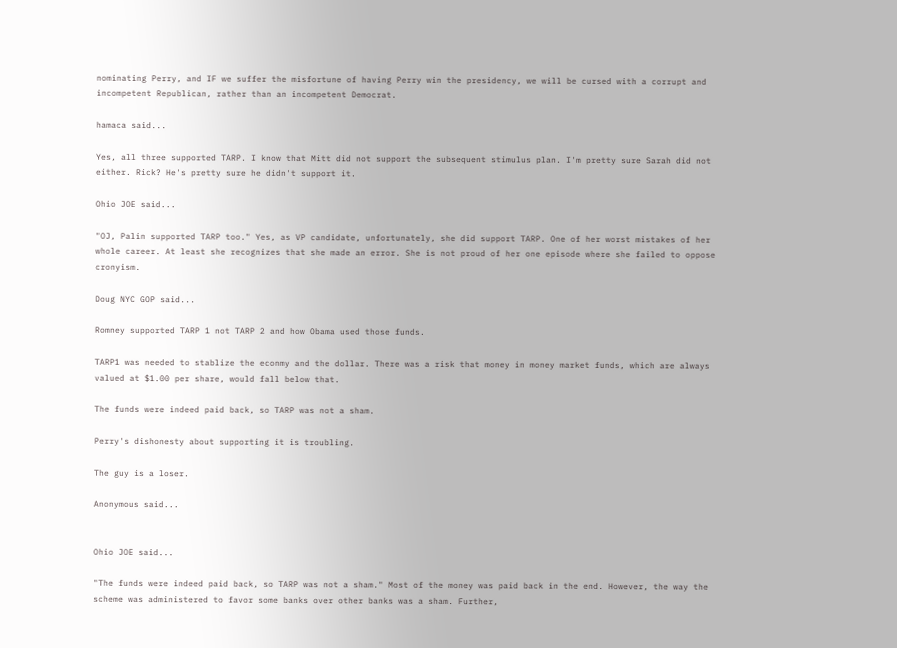nominating Perry, and IF we suffer the misfortune of having Perry win the presidency, we will be cursed with a corrupt and incompetent Republican, rather than an incompetent Democrat.

hamaca said...

Yes, all three supported TARP. I know that Mitt did not support the subsequent stimulus plan. I'm pretty sure Sarah did not either. Rick? He's pretty sure he didn't support it.

Ohio JOE said...

"OJ, Palin supported TARP too." Yes, as VP candidate, unfortunately, she did support TARP. One of her worst mistakes of her whole career. At least she recognizes that she made an error. She is not proud of her one episode where she failed to oppose cronyism.

Doug NYC GOP said...

Romney supported TARP 1 not TARP 2 and how Obama used those funds.

TARP1 was needed to stablize the econmy and the dollar. There was a risk that money in money market funds, which are always valued at $1.00 per share, would fall below that.

The funds were indeed paid back, so TARP was not a sham.

Perry's dishonesty about supporting it is troubling.

The guy is a loser.

Anonymous said...


Ohio JOE said...

"The funds were indeed paid back, so TARP was not a sham." Most of the money was paid back in the end. However, the way the scheme was administered to favor some banks over other banks was a sham. Further,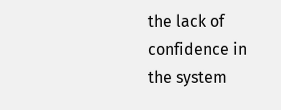the lack of confidence in the system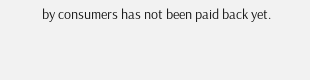by consumers has not been paid back yet.